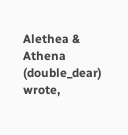Alethea & Athena (double_dear) wrote,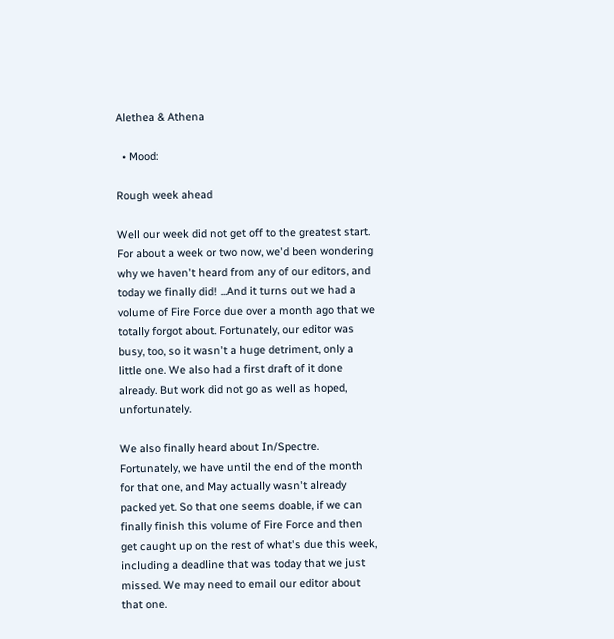Alethea & Athena

  • Mood:

Rough week ahead

Well our week did not get off to the greatest start. For about a week or two now, we'd been wondering why we haven't heard from any of our editors, and today we finally did! ...And it turns out we had a volume of Fire Force due over a month ago that we totally forgot about. Fortunately, our editor was busy, too, so it wasn't a huge detriment, only a little one. We also had a first draft of it done already. But work did not go as well as hoped, unfortunately.

We also finally heard about In/Spectre. Fortunately, we have until the end of the month for that one, and May actually wasn't already packed yet. So that one seems doable, if we can finally finish this volume of Fire Force and then get caught up on the rest of what's due this week, including a deadline that was today that we just missed. We may need to email our editor about that one.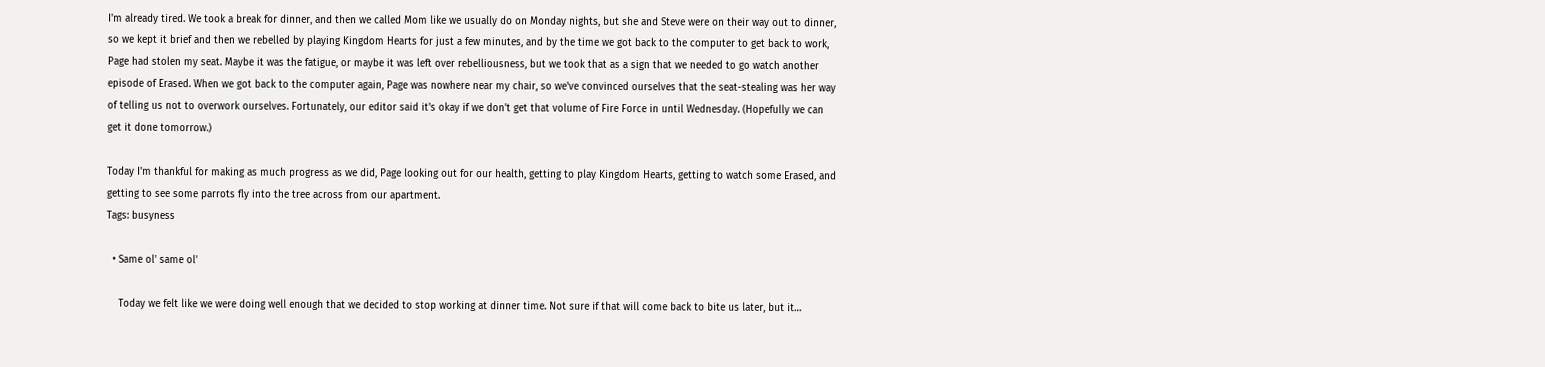I'm already tired. We took a break for dinner, and then we called Mom like we usually do on Monday nights, but she and Steve were on their way out to dinner, so we kept it brief and then we rebelled by playing Kingdom Hearts for just a few minutes, and by the time we got back to the computer to get back to work, Page had stolen my seat. Maybe it was the fatigue, or maybe it was left over rebelliousness, but we took that as a sign that we needed to go watch another episode of Erased. When we got back to the computer again, Page was nowhere near my chair, so we've convinced ourselves that the seat-stealing was her way of telling us not to overwork ourselves. Fortunately, our editor said it's okay if we don't get that volume of Fire Force in until Wednesday. (Hopefully we can get it done tomorrow.)

Today I'm thankful for making as much progress as we did, Page looking out for our health, getting to play Kingdom Hearts, getting to watch some Erased, and getting to see some parrots fly into the tree across from our apartment.
Tags: busyness

  • Same ol' same ol'

    Today we felt like we were doing well enough that we decided to stop working at dinner time. Not sure if that will come back to bite us later, but it…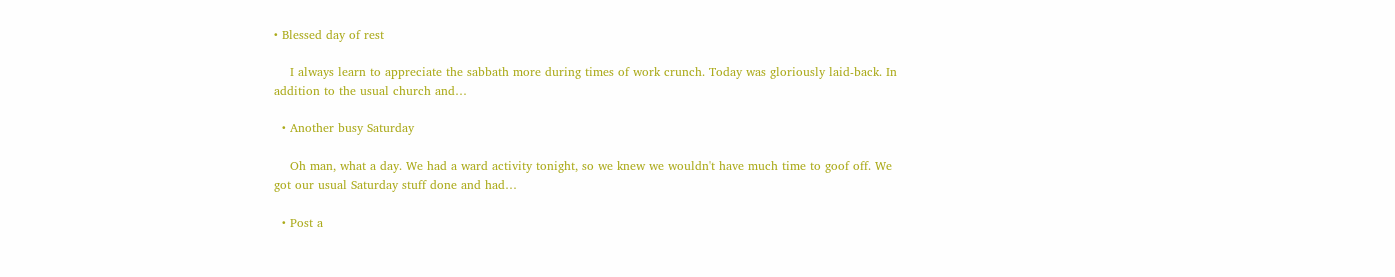• Blessed day of rest

    I always learn to appreciate the sabbath more during times of work crunch. Today was gloriously laid-back. In addition to the usual church and…

  • Another busy Saturday

    Oh man, what a day. We had a ward activity tonight, so we knew we wouldn't have much time to goof off. We got our usual Saturday stuff done and had…

  • Post a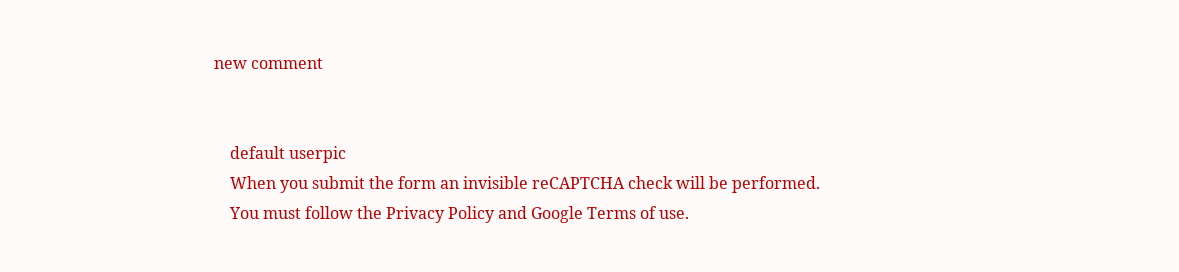new comment


    default userpic
    When you submit the form an invisible reCAPTCHA check will be performed.
    You must follow the Privacy Policy and Google Terms of use.